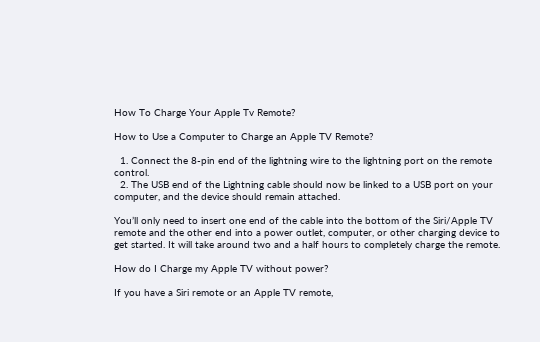How To Charge Your Apple Tv Remote?

How to Use a Computer to Charge an Apple TV Remote?

  1. Connect the 8-pin end of the lightning wire to the lightning port on the remote control.
  2. The USB end of the Lightning cable should now be linked to a USB port on your computer, and the device should remain attached.

You’ll only need to insert one end of the cable into the bottom of the Siri/Apple TV remote and the other end into a power outlet, computer, or other charging device to get started. It will take around two and a half hours to completely charge the remote.

How do I Charge my Apple TV without power?

If you have a Siri remote or an Apple TV remote,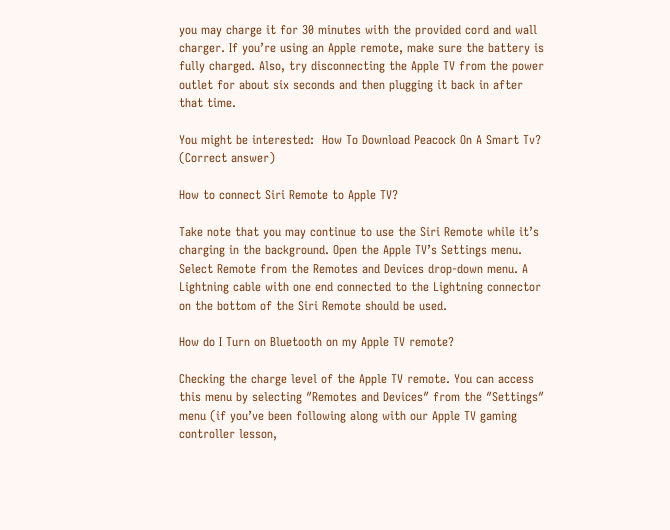you may charge it for 30 minutes with the provided cord and wall charger. If you’re using an Apple remote, make sure the battery is fully charged. Also, try disconnecting the Apple TV from the power outlet for about six seconds and then plugging it back in after that time.

You might be interested:  How To Download Peacock On A Smart Tv? (Correct answer)

How to connect Siri Remote to Apple TV?

Take note that you may continue to use the Siri Remote while it’s charging in the background. Open the Apple TV’s Settings menu. Select Remote from the Remotes and Devices drop-down menu. A Lightning cable with one end connected to the Lightning connector on the bottom of the Siri Remote should be used.

How do I Turn on Bluetooth on my Apple TV remote?

Checking the charge level of the Apple TV remote. You can access this menu by selecting ″Remotes and Devices″ from the ″Settings″ menu (if you’ve been following along with our Apple TV gaming controller lesson,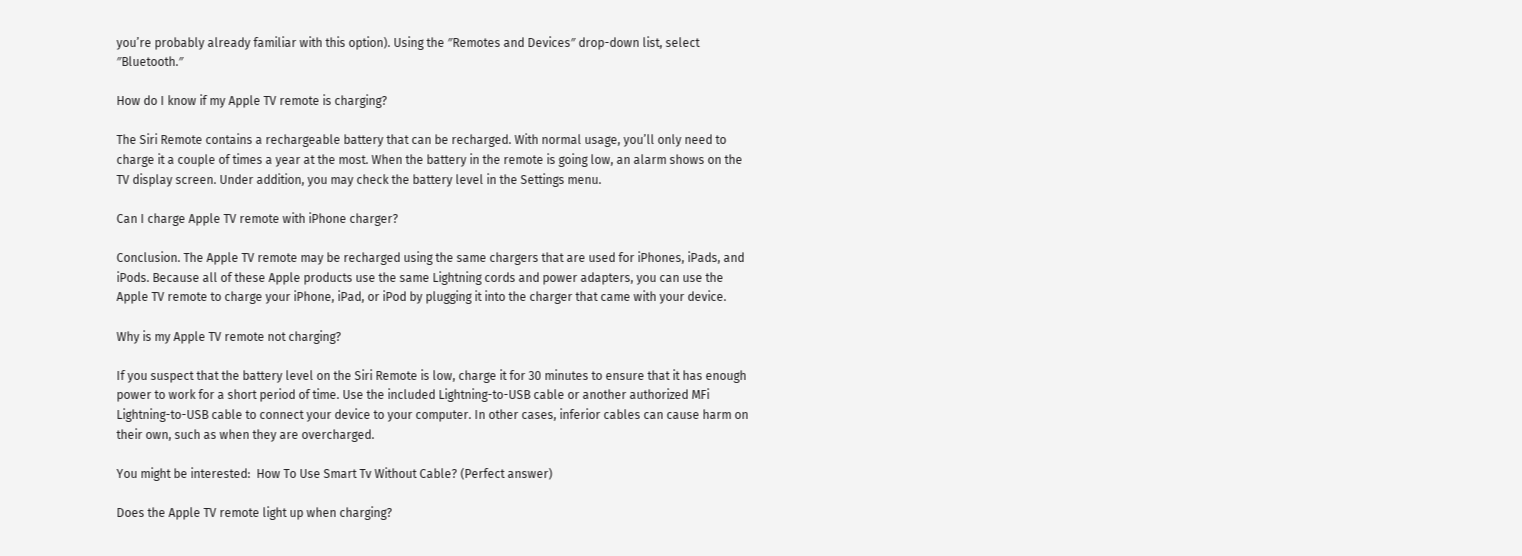you’re probably already familiar with this option). Using the ″Remotes and Devices″ drop-down list, select ″Bluetooth.″

How do I know if my Apple TV remote is charging?

The Siri Remote contains a rechargeable battery that can be recharged. With normal usage, you’ll only need to charge it a couple of times a year at the most. When the battery in the remote is going low, an alarm shows on the TV display screen. Under addition, you may check the battery level in the Settings menu.

Can I charge Apple TV remote with iPhone charger?

Conclusion. The Apple TV remote may be recharged using the same chargers that are used for iPhones, iPads, and iPods. Because all of these Apple products use the same Lightning cords and power adapters, you can use the Apple TV remote to charge your iPhone, iPad, or iPod by plugging it into the charger that came with your device.

Why is my Apple TV remote not charging?

If you suspect that the battery level on the Siri Remote is low, charge it for 30 minutes to ensure that it has enough power to work for a short period of time. Use the included Lightning-to-USB cable or another authorized MFi Lightning-to-USB cable to connect your device to your computer. In other cases, inferior cables can cause harm on their own, such as when they are overcharged.

You might be interested:  How To Use Smart Tv Without Cable? (Perfect answer)

Does the Apple TV remote light up when charging?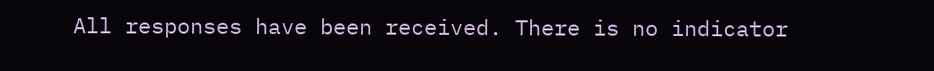All responses have been received. There is no indicator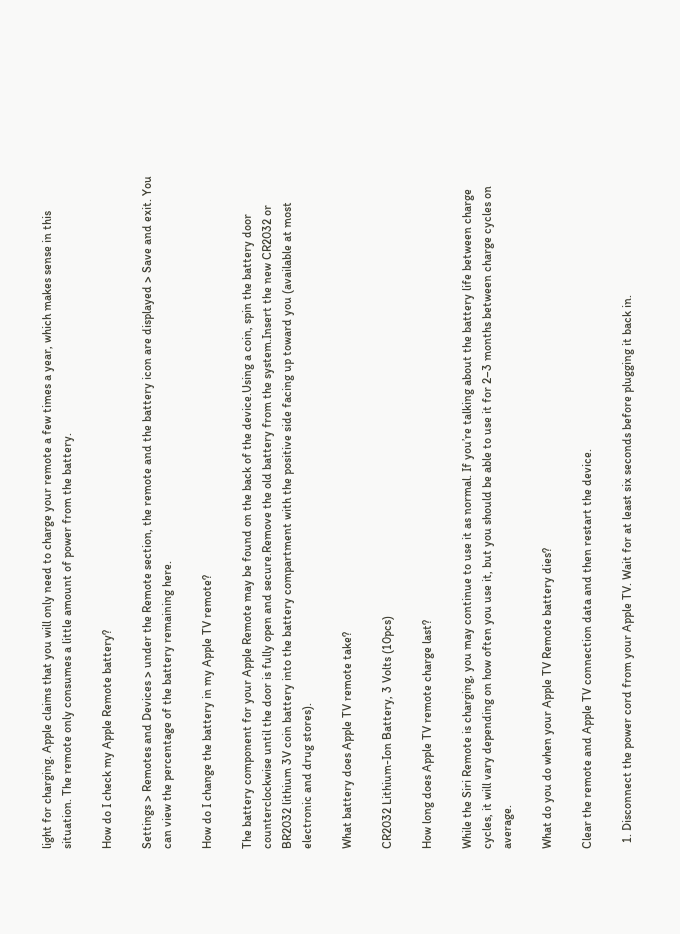light for charging. Apple claims that you will only need to charge your remote a few times a year, which makes sense in this situation. The remote only consumes a little amount of power from the battery.

How do I check my Apple Remote battery?

Settings > Remotes and Devices > under the Remote section, the remote and the battery icon are displayed > Save and exit. You can view the percentage of the battery remaining here.

How do I change the battery in my Apple TV remote?

The battery component for your Apple Remote may be found on the back of the device.Using a coin, spin the battery door counterclockwise until the door is fully open and secure.Remove the old battery from the system.Insert the new CR2032 or BR2032 lithium 3V coin battery into the battery compartment with the positive side facing up toward you (available at most electronic and drug stores).

What battery does Apple TV remote take?

CR2032 Lithium-Ion Battery, 3 Volts (10pcs)

How long does Apple TV remote charge last?

While the Siri Remote is charging, you may continue to use it as normal. If you’re talking about the battery life between charge cycles, it will vary depending on how often you use it, but you should be able to use it for 2–3 months between charge cycles on average.

What do you do when your Apple TV Remote battery dies?

Clear the remote and Apple TV connection data and then restart the device.

  1. Disconnect the power cord from your Apple TV. Wait for at least six seconds before plugging it back in.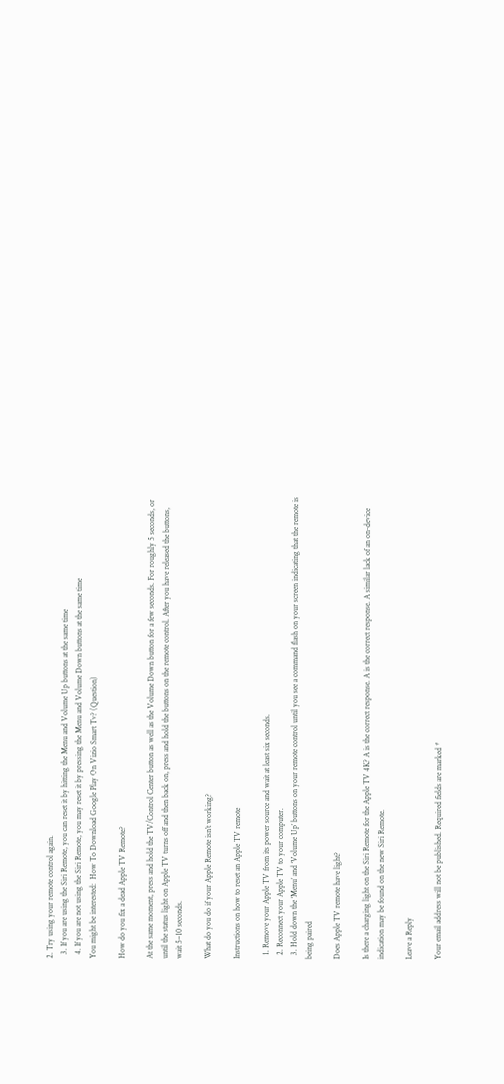2. Try using your remote control again.
  3. If you are using the Siri Remote, you can reset it by hitting the Menu and Volume Up buttons at the same time
  4. If you are not using the Siri Remote, you may reset it by pressing the Menu and Volume Down buttons at the same time
You might be interested:  How To Download Google Play On Vizio Smart Tv? (Question)

How do you fix a dead Apple TV Remote?

At the same moment, press and hold the TV/Control Center button as well as the Volume Down button for a few seconds. For roughly 5 seconds, or until the status light on Apple TV turns off and then back on, press and hold the buttons on the remote control. After you have released the buttons, wait 5–10 seconds.

What do you do if your Apple Remote isn’t working?

Instructions on how to reset an Apple TV remote

  1. Remove your Apple TV from its power source and wait at least six seconds.
  2. Reconnect your Apple TV to your computer.
  3. Hold down the ‘Menu’ and ‘Volume Up’ buttons on your remote control until you see a command flash on your screen indicating that the remote is being paired

Does Apple TV remote have light?

Is there a charging light on the Siri Remote for the Apple TV 4K? A is the correct response. A is the correct response. A similar lack of an on-device indication may be found on the new Siri Remote.

Leave a Reply

Your email address will not be published. Required fields are marked *